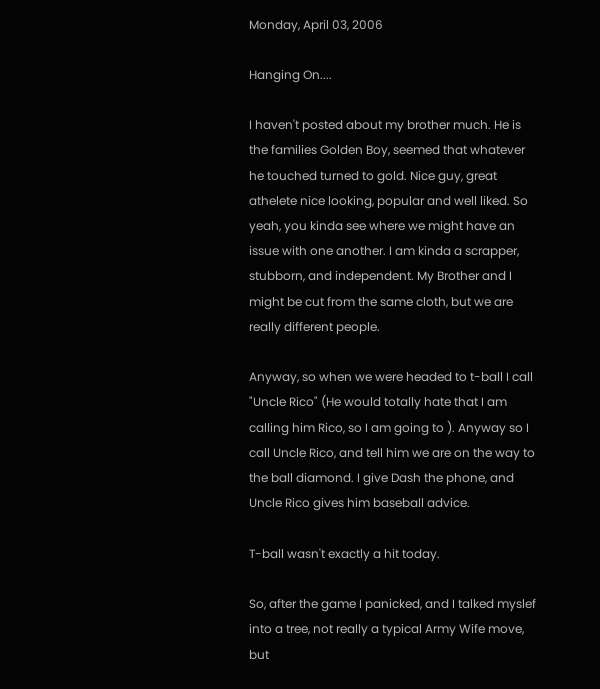Monday, April 03, 2006

Hanging On....

I haven't posted about my brother much. He is the families Golden Boy, seemed that whatever he touched turned to gold. Nice guy, great athelete nice looking, popular and well liked. So yeah, you kinda see where we might have an issue with one another. I am kinda a scrapper, stubborn, and independent. My Brother and I might be cut from the same cloth, but we are really different people.

Anyway, so when we were headed to t-ball I call "Uncle Rico" (He would totally hate that I am calling him Rico, so I am going to ). Anyway so I call Uncle Rico, and tell him we are on the way to the ball diamond. I give Dash the phone, and Uncle Rico gives him baseball advice.

T-ball wasn't exactly a hit today.

So, after the game I panicked, and I talked myslef into a tree, not really a typical Army Wife move, but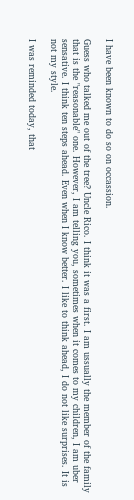I have been known to do so on occassion.

Guess who talked me out of the tree? Uncle Rico. I think it was a first. I am ussually the member of the family that is the "reasonable" one. However, I am telling you, sometimes when it comes to my children, I am uber sensative. I think ten steps ahead. Even when I know better. I like to think ahead, I do not like surprises. It is not my style.

I was reminded today, that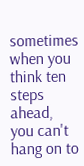sometimes when you think ten steps ahead, you can't hang on to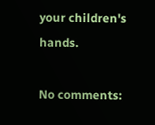your children's hands.

No comments: